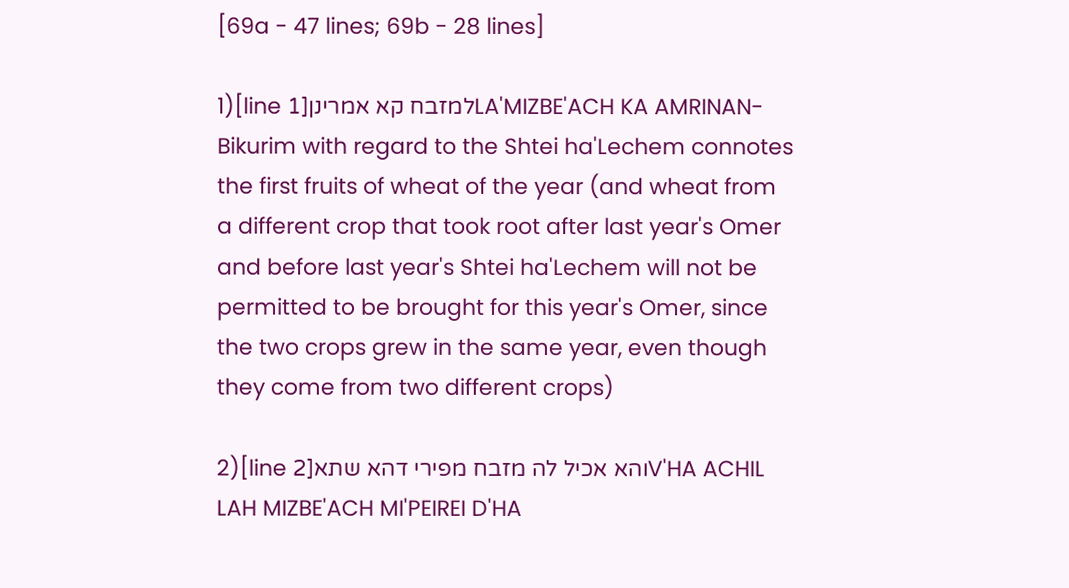[69a - 47 lines; 69b - 28 lines]

1)[line 1]למזבח קא אמרינןLA'MIZBE'ACH KA AMRINAN- Bikurim with regard to the Shtei ha'Lechem connotes the first fruits of wheat of the year (and wheat from a different crop that took root after last year's Omer and before last year's Shtei ha'Lechem will not be permitted to be brought for this year's Omer, since the two crops grew in the same year, even though they come from two different crops)

2)[line 2]והא אכיל לה מזבח מפירי דהא שתאV'HA ACHIL LAH MIZBE'ACH MI'PEIREI D'HA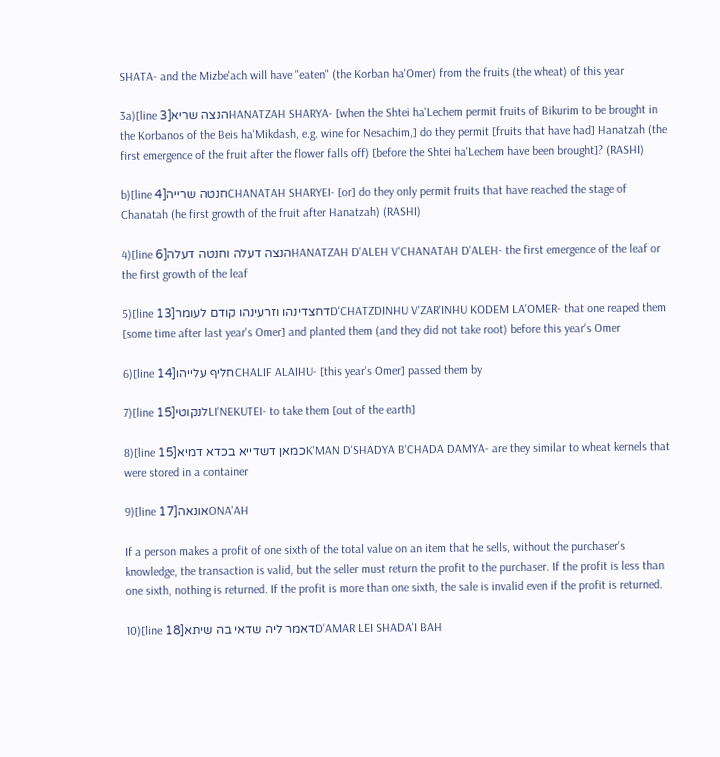SHATA- and the Mizbe'ach will have "eaten" (the Korban ha'Omer) from the fruits (the wheat) of this year

3a)[line 3]הנצה שריאHANATZAH SHARYA- [when the Shtei ha'Lechem permit fruits of Bikurim to be brought in the Korbanos of the Beis ha'Mikdash, e.g. wine for Nesachim,] do they permit [fruits that have had] Hanatzah (the first emergence of the fruit after the flower falls off) [before the Shtei ha'Lechem have been brought]? (RASHI)

b)[line 4]חנטה שרייהCHANATAH SHARYEI- [or] do they only permit fruits that have reached the stage of Chanatah (he first growth of the fruit after Hanatzah) (RASHI)

4)[line 6]הנצה דעלה וחנטה דעלהHANATZAH D'ALEH V'CHANATAH D'ALEH- the first emergence of the leaf or the first growth of the leaf

5)[line 13]דחצדינהו וזרעינהו קודם לעומרD'CHATZDINHU V'ZAR'INHU KODEM LA'OMER- that one reaped them [some time after last year's Omer] and planted them (and they did not take root) before this year's Omer

6)[line 14]חליף עלייהוCHALIF ALAIHU- [this year's Omer] passed them by

7)[line 15]לנקוטיLI'NEKUTEI- to take them [out of the earth]

8)[line 15]כמאן דשדייא בכדא דמיאK'MAN D'SHADYA B'CHADA DAMYA- are they similar to wheat kernels that were stored in a container

9)[line 17]אונאהONA'AH

If a person makes a profit of one sixth of the total value on an item that he sells, without the purchaser's knowledge, the transaction is valid, but the seller must return the profit to the purchaser. If the profit is less than one sixth, nothing is returned. If the profit is more than one sixth, the sale is invalid even if the profit is returned.

10)[line 18]דאמר ליה שדאי בה שיתאD'AMAR LEI SHADA'I BAH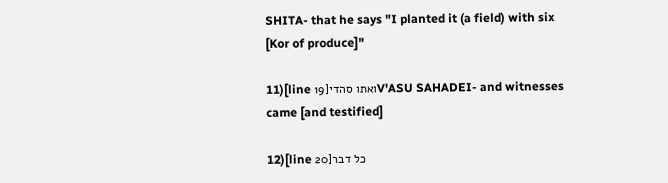SHITA- that he says "I planted it (a field) with six [Kor of produce]"

11)[line 19]ואתו סהדיV'ASU SAHADEI- and witnesses came [and testified]

12)[line 20]כל דבר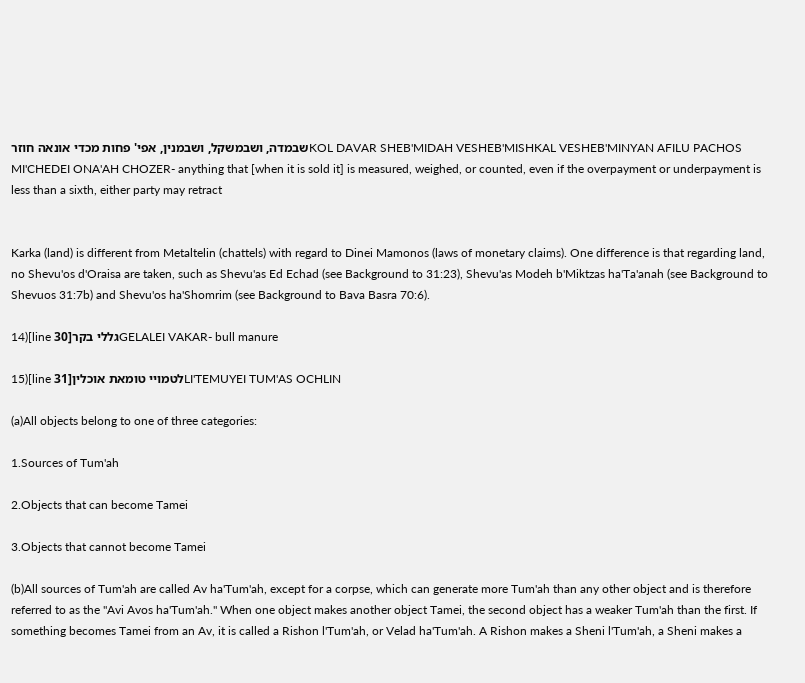שבמדה, ושבמשקל, ושבמנין, אפי' פחות מכדי אונאה חוזרKOL DAVAR SHEB'MIDAH VESHEB'MISHKAL VESHEB'MINYAN AFILU PACHOS MI'CHEDEI ONA'AH CHOZER- anything that [when it is sold it] is measured, weighed, or counted, even if the overpayment or underpayment is less than a sixth, either party may retract


Karka (land) is different from Metaltelin (chattels) with regard to Dinei Mamonos (laws of monetary claims). One difference is that regarding land, no Shevu'os d'Oraisa are taken, such as Shevu'as Ed Echad (see Background to 31:23), Shevu'as Modeh b'Miktzas ha'Ta'anah (see Background to Shevuos 31:7b) and Shevu'os ha'Shomrim (see Background to Bava Basra 70:6).

14)[line 30]גללי בקרGELALEI VAKAR- bull manure

15)[line 31]לטמויי טומאת אוכליןLI'TEMUYEI TUM'AS OCHLIN

(a)All objects belong to one of three categories:

1.Sources of Tum'ah

2.Objects that can become Tamei

3.Objects that cannot become Tamei

(b)All sources of Tum'ah are called Av ha'Tum'ah, except for a corpse, which can generate more Tum'ah than any other object and is therefore referred to as the "Avi Avos ha'Tum'ah." When one object makes another object Tamei, the second object has a weaker Tum'ah than the first. If something becomes Tamei from an Av, it is called a Rishon l'Tum'ah, or Velad ha'Tum'ah. A Rishon makes a Sheni l'Tum'ah, a Sheni makes a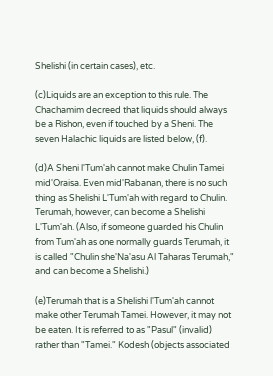Shelishi (in certain cases), etc.

(c)Liquids are an exception to this rule. The Chachamim decreed that liquids should always be a Rishon, even if touched by a Sheni. The seven Halachic liquids are listed below, (f).

(d)A Sheni l'Tum'ah cannot make Chulin Tamei mid'Oraisa. Even mid'Rabanan, there is no such thing as Shelishi L'Tum'ah with regard to Chulin. Terumah, however, can become a Shelishi L'Tum'ah. (Also, if someone guarded his Chulin from Tum'ah as one normally guards Terumah, it is called "Chulin she'Na'asu Al Taharas Terumah," and can become a Shelishi.)

(e)Terumah that is a Shelishi l'Tum'ah cannot make other Terumah Tamei. However, it may not be eaten. It is referred to as "Pasul" (invalid) rather than "Tamei." Kodesh (objects associated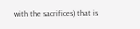with the sacrifices) that is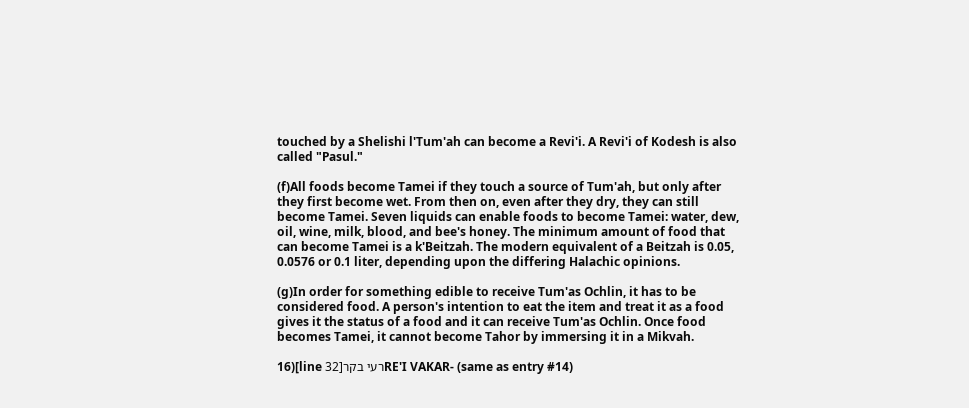touched by a Shelishi l'Tum'ah can become a Revi'i. A Revi'i of Kodesh is also called "Pasul."

(f)All foods become Tamei if they touch a source of Tum'ah, but only after they first become wet. From then on, even after they dry, they can still become Tamei. Seven liquids can enable foods to become Tamei: water, dew, oil, wine, milk, blood, and bee's honey. The minimum amount of food that can become Tamei is a k'Beitzah. The modern equivalent of a Beitzah is 0.05, 0.0576 or 0.1 liter, depending upon the differing Halachic opinions.

(g)In order for something edible to receive Tum'as Ochlin, it has to be considered food. A person's intention to eat the item and treat it as a food gives it the status of a food and it can receive Tum'as Ochlin. Once food becomes Tamei, it cannot become Tahor by immersing it in a Mikvah.

16)[line 32]רעי בקרRE'I VAKAR- (same as entry #14)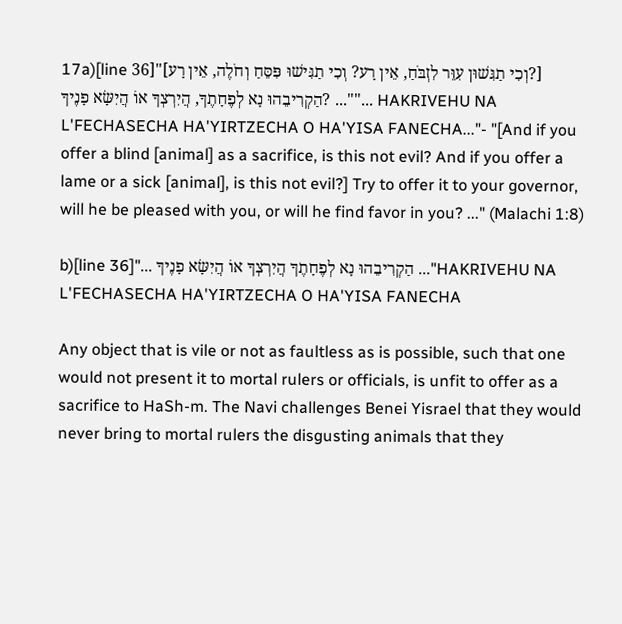17a)[line 36]"[וְכִי תַגִּשׁוּן עִוֵּר לִזְבֹּחַ, אֵין רָע? וְכִי תַגִּישׁוּ פִּסֵּחַ וְחֹלֶה, אֵין רָע?] הַקְרִיבֵהוּ נָא לְפֶחָתֶךָ, הֲיִרְצְךָ אוֹ הֲיִשָּׂא פָנֶיךָ? ...""... HAKRIVEHU NA L'FECHASECHA HA'YIRTZECHA O HA'YISA FANECHA..."- "[And if you offer a blind [animal] as a sacrifice, is this not evil? And if you offer a lame or a sick [animal], is this not evil?] Try to offer it to your governor, will he be pleased with you, or will he find favor in you? ..." (Malachi 1:8)

b)[line 36]"... הַקְרִיבֵהוּ נָא לְפֶחָתֶךָ הֲיִרְצְךָ אוֹ הֲיִשָּׂא פָנֶיךָ ..."HAKRIVEHU NA L'FECHASECHA HA'YIRTZECHA O HA'YISA FANECHA

Any object that is vile or not as faultless as is possible, such that one would not present it to mortal rulers or officials, is unfit to offer as a sacrifice to HaSh-m. The Navi challenges Benei Yisrael that they would never bring to mortal rulers the disgusting animals that they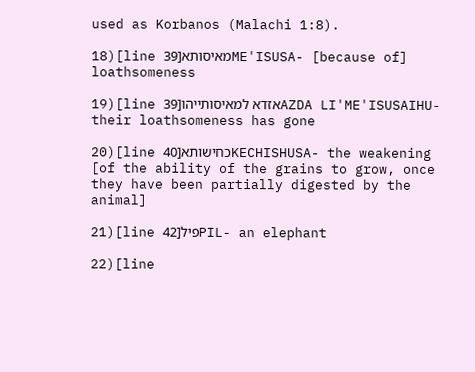used as Korbanos (Malachi 1:8).

18)[line 39]מאיסותאME'ISUSA- [because of] loathsomeness

19)[line 39]אזדא למאיסותייהוAZDA LI'ME'ISUSAIHU- their loathsomeness has gone

20)[line 40]כחישותאKECHISHUSA- the weakening [of the ability of the grains to grow, once they have been partially digested by the animal]

21)[line 42]פילPIL- an elephant

22)[line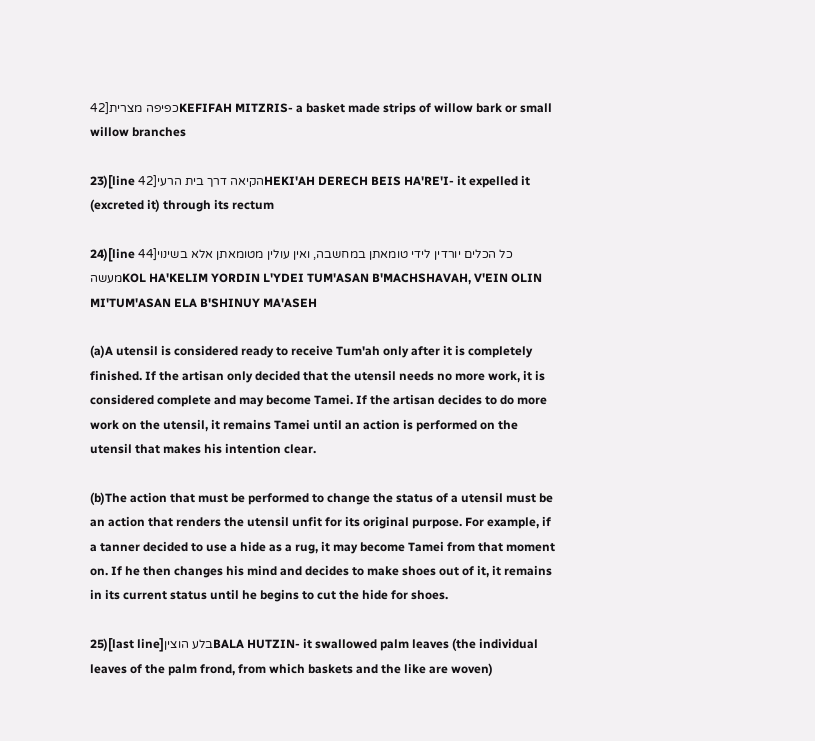42]כפיפה מצריתKEFIFAH MITZRIS- a basket made strips of willow bark or small willow branches

23)[line 42]הקיאה דרך בית הרעיHEKI'AH DERECH BEIS HA'RE'I- it expelled it (excreted it) through its rectum

24)[line 44]כל הכלים יורדין לידי טומאתן במחשבה, ואין עולין מטומאתן אלא בשינוי מעשהKOL HA'KELIM YORDIN L'YDEI TUM'ASAN B'MACHSHAVAH, V'EIN OLIN MI'TUM'ASAN ELA B'SHINUY MA'ASEH

(a)A utensil is considered ready to receive Tum'ah only after it is completely finished. If the artisan only decided that the utensil needs no more work, it is considered complete and may become Tamei. If the artisan decides to do more work on the utensil, it remains Tamei until an action is performed on the utensil that makes his intention clear.

(b)The action that must be performed to change the status of a utensil must be an action that renders the utensil unfit for its original purpose. For example, if a tanner decided to use a hide as a rug, it may become Tamei from that moment on. If he then changes his mind and decides to make shoes out of it, it remains in its current status until he begins to cut the hide for shoes.

25)[last line]בלע הוציןBALA HUTZIN- it swallowed palm leaves (the individual leaves of the palm frond, from which baskets and the like are woven)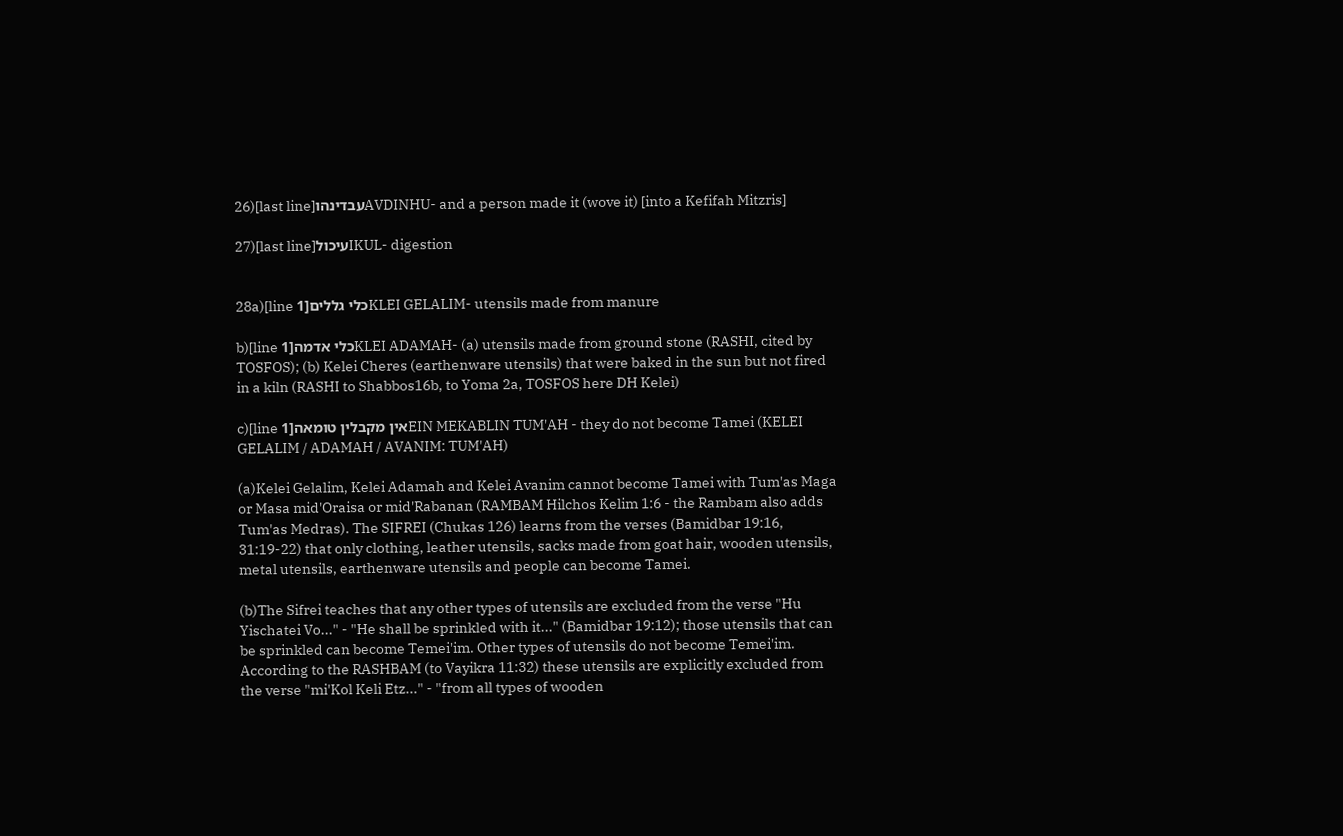26)[last line]עבדינהוAVDINHU- and a person made it (wove it) [into a Kefifah Mitzris]

27)[last line]עיכולIKUL- digestion


28a)[line 1]כלי גלליםKLEI GELALIM- utensils made from manure

b)[line 1]כלי אדמהKLEI ADAMAH- (a) utensils made from ground stone (RASHI, cited by TOSFOS); (b) Kelei Cheres (earthenware utensils) that were baked in the sun but not fired in a kiln (RASHI to Shabbos16b, to Yoma 2a, TOSFOS here DH Kelei)

c)[line 1]אין מקבלין טומאהEIN MEKABLIN TUM'AH - they do not become Tamei (KELEI GELALIM / ADAMAH / AVANIM: TUM'AH)

(a)Kelei Gelalim, Kelei Adamah and Kelei Avanim cannot become Tamei with Tum'as Maga or Masa mid'Oraisa or mid'Rabanan (RAMBAM Hilchos Kelim 1:6 - the Rambam also adds Tum'as Medras). The SIFREI (Chukas 126) learns from the verses (Bamidbar 19:16, 31:19-22) that only clothing, leather utensils, sacks made from goat hair, wooden utensils, metal utensils, earthenware utensils and people can become Tamei.

(b)The Sifrei teaches that any other types of utensils are excluded from the verse "Hu Yischatei Vo..." - "He shall be sprinkled with it..." (Bamidbar 19:12); those utensils that can be sprinkled can become Temei'im. Other types of utensils do not become Temei'im. According to the RASHBAM (to Vayikra 11:32) these utensils are explicitly excluded from the verse "mi'Kol Keli Etz..." - "from all types of wooden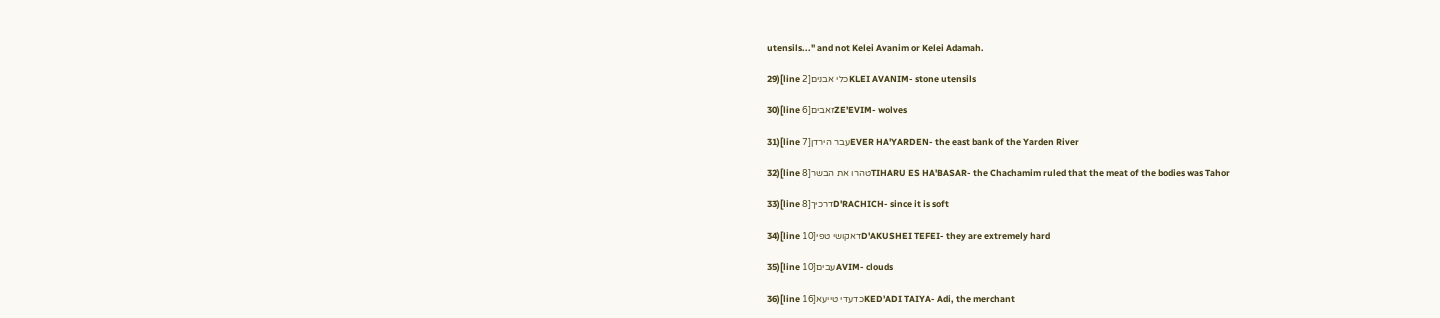utensils..." and not Kelei Avanim or Kelei Adamah.

29)[line 2]כלי אבניםKLEI AVANIM- stone utensils

30)[line 6]זאביםZE'EVIM- wolves

31)[line 7]עבר הירדןEVER HA'YARDEN- the east bank of the Yarden River

32)[line 8]טהרו את הבשרTIHARU ES HA'BASAR- the Chachamim ruled that the meat of the bodies was Tahor

33)[line 8]דרכיךD'RACHICH- since it is soft

34)[line 10]דאקושי טפיD'AKUSHEI TEFEI- they are extremely hard

35)[line 10]עביםAVIM- clouds

36)[line 16]כדעדי טייעאKED'ADI TAIYA- Adi, the merchant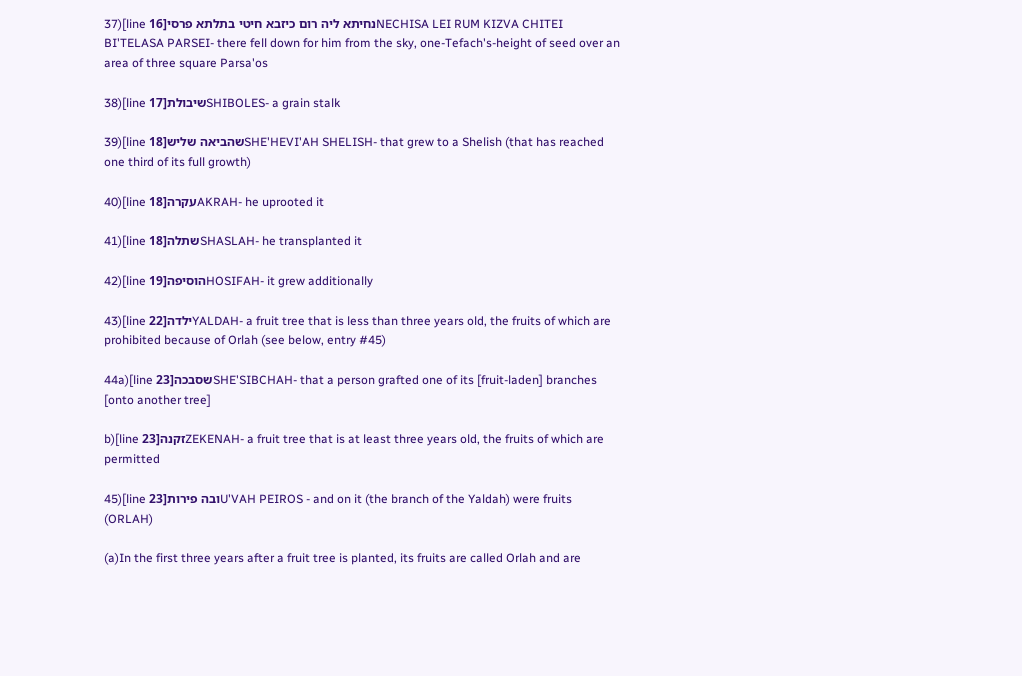37)[line 16]נחיתא ליה רום כיזבא חיטי בתלתא פרסיNECHISA LEI RUM KIZVA CHITEI BI'TELASA PARSEI- there fell down for him from the sky, one-Tefach's-height of seed over an area of three square Parsa'os

38)[line 17]שיבולתSHIBOLES- a grain stalk

39)[line 18]שהביאה שלישSHE'HEVI'AH SHELISH- that grew to a Shelish (that has reached one third of its full growth)

40)[line 18]עקרהAKRAH- he uprooted it

41)[line 18]שתלהSHASLAH- he transplanted it

42)[line 19]הוסיפהHOSIFAH- it grew additionally

43)[line 22]ילדהYALDAH- a fruit tree that is less than three years old, the fruits of which are prohibited because of Orlah (see below, entry #45)

44a)[line 23]שסבכהSHE'SIBCHAH- that a person grafted one of its [fruit-laden] branches [onto another tree]

b)[line 23]זקנהZEKENAH- a fruit tree that is at least three years old, the fruits of which are permitted

45)[line 23]ובה פירותU'VAH PEIROS - and on it (the branch of the Yaldah) were fruits (ORLAH)

(a)In the first three years after a fruit tree is planted, its fruits are called Orlah and are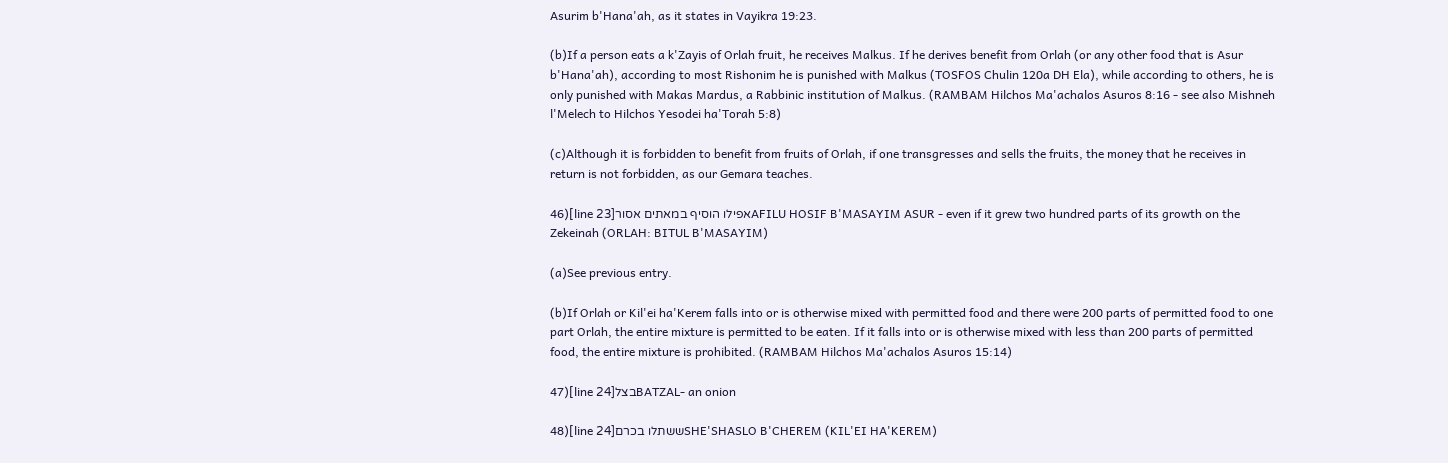Asurim b'Hana'ah, as it states in Vayikra 19:23.

(b)If a person eats a k'Zayis of Orlah fruit, he receives Malkus. If he derives benefit from Orlah (or any other food that is Asur b'Hana'ah), according to most Rishonim he is punished with Malkus (TOSFOS Chulin 120a DH Ela), while according to others, he is only punished with Makas Mardus, a Rabbinic institution of Malkus. (RAMBAM Hilchos Ma'achalos Asuros 8:16 - see also Mishneh l'Melech to Hilchos Yesodei ha'Torah 5:8)

(c)Although it is forbidden to benefit from fruits of Orlah, if one transgresses and sells the fruits, the money that he receives in return is not forbidden, as our Gemara teaches.

46)[line 23]אפילו הוסיף במאתים אסורAFILU HOSIF B'MASAYIM ASUR - even if it grew two hundred parts of its growth on the Zekeinah (ORLAH: BITUL B'MASAYIM)

(a)See previous entry.

(b)If Orlah or Kil'ei ha'Kerem falls into or is otherwise mixed with permitted food and there were 200 parts of permitted food to one part Orlah, the entire mixture is permitted to be eaten. If it falls into or is otherwise mixed with less than 200 parts of permitted food, the entire mixture is prohibited. (RAMBAM Hilchos Ma'achalos Asuros 15:14)

47)[line 24]בצלBATZAL- an onion

48)[line 24]ששתלו בכרםSHE'SHASLO B'CHEREM (KIL'EI HA'KEREM)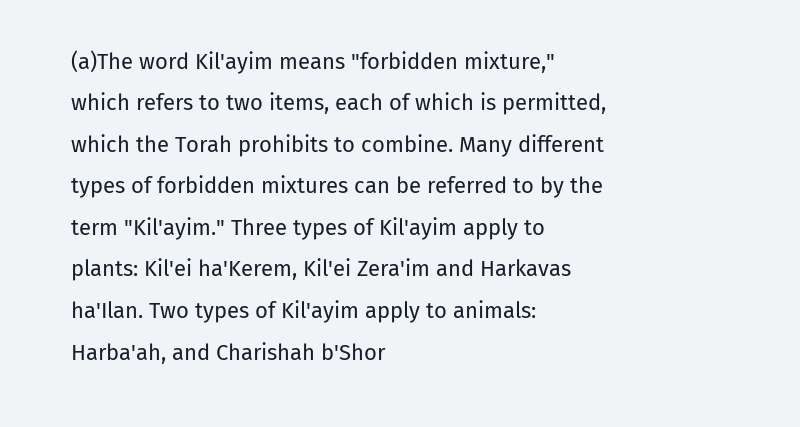(a)The word Kil'ayim means "forbidden mixture," which refers to two items, each of which is permitted, which the Torah prohibits to combine. Many different types of forbidden mixtures can be referred to by the term "Kil'ayim." Three types of Kil'ayim apply to plants: Kil'ei ha'Kerem, Kil'ei Zera'im and Harkavas ha'Ilan. Two types of Kil'ayim apply to animals: Harba'ah, and Charishah b'Shor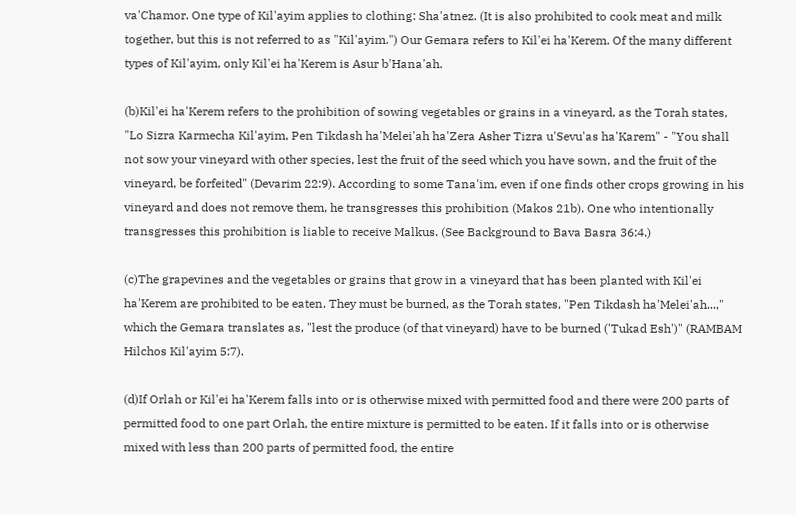va'Chamor. One type of Kil'ayim applies to clothing: Sha'atnez. (It is also prohibited to cook meat and milk together, but this is not referred to as "Kil'ayim.") Our Gemara refers to Kil'ei ha'Kerem. Of the many different types of Kil'ayim, only Kil'ei ha'Kerem is Asur b'Hana'ah.

(b)Kil'ei ha'Kerem refers to the prohibition of sowing vegetables or grains in a vineyard, as the Torah states, "Lo Sizra Karmecha Kil'ayim, Pen Tikdash ha'Melei'ah ha'Zera Asher Tizra u'Sevu'as ha'Karem" - "You shall not sow your vineyard with other species, lest the fruit of the seed which you have sown, and the fruit of the vineyard, be forfeited" (Devarim 22:9). According to some Tana'im, even if one finds other crops growing in his vineyard and does not remove them, he transgresses this prohibition (Makos 21b). One who intentionally transgresses this prohibition is liable to receive Malkus. (See Background to Bava Basra 36:4.)

(c)The grapevines and the vegetables or grains that grow in a vineyard that has been planted with Kil'ei ha'Kerem are prohibited to be eaten. They must be burned, as the Torah states, "Pen Tikdash ha'Melei'ah...," which the Gemara translates as, "lest the produce (of that vineyard) have to be burned ('Tukad Esh')" (RAMBAM Hilchos Kil'ayim 5:7).

(d)If Orlah or Kil'ei ha'Kerem falls into or is otherwise mixed with permitted food and there were 200 parts of permitted food to one part Orlah, the entire mixture is permitted to be eaten. If it falls into or is otherwise mixed with less than 200 parts of permitted food, the entire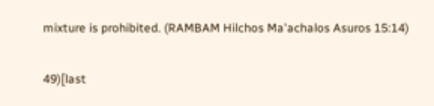mixture is prohibited. (RAMBAM Hilchos Ma'achalos Asuros 15:14)

49)[last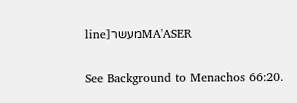line]מעשרMA'ASER

See Background to Menachos 66:20.